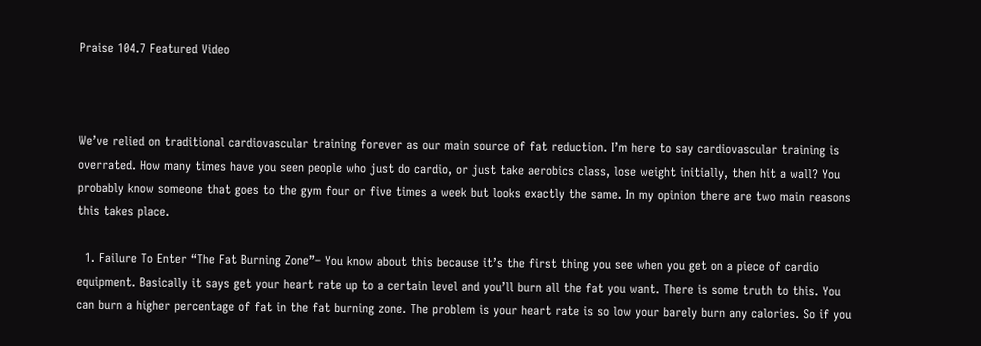Praise 104.7 Featured Video



We’ve relied on traditional cardiovascular training forever as our main source of fat reduction. I’m here to say cardiovascular training is overrated. How many times have you seen people who just do cardio, or just take aerobics class, lose weight initially, then hit a wall? You probably know someone that goes to the gym four or five times a week but looks exactly the same. In my opinion there are two main reasons this takes place.

  1. Failure To Enter “The Fat Burning Zone”– You know about this because it’s the first thing you see when you get on a piece of cardio equipment. Basically it says get your heart rate up to a certain level and you’ll burn all the fat you want. There is some truth to this. You can burn a higher percentage of fat in the fat burning zone. The problem is your heart rate is so low your barely burn any calories. So if you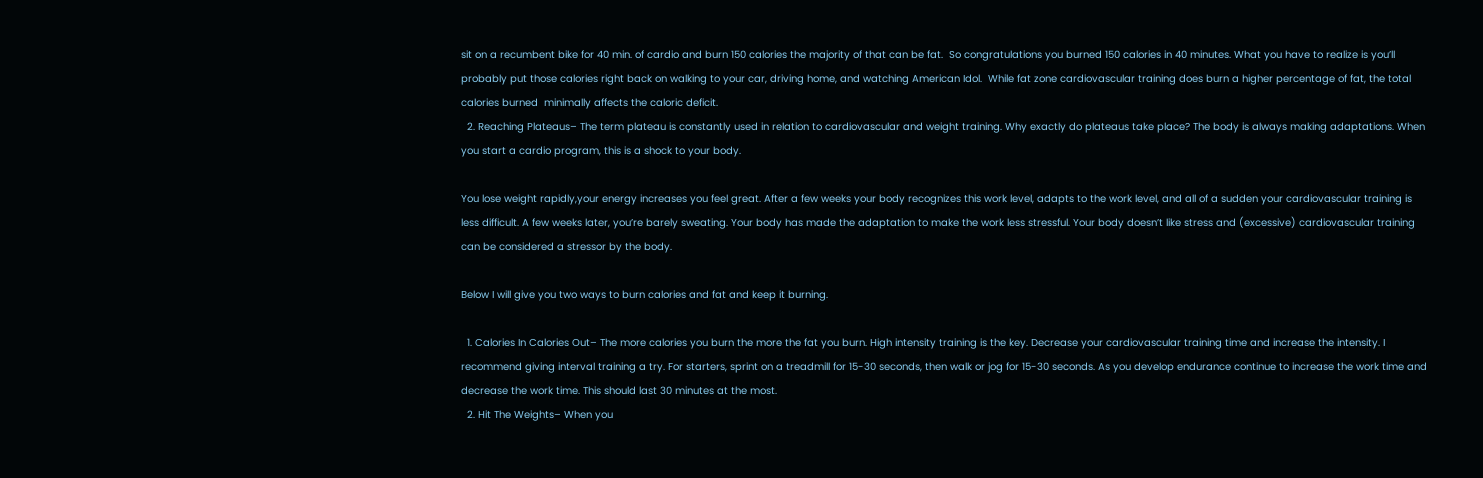sit on a recumbent bike for 40 min. of cardio and burn 150 calories the majority of that can be fat.  So congratulations you burned 150 calories in 40 minutes. What you have to realize is you’ll probably put those calories right back on walking to your car, driving home, and watching American Idol.  While fat zone cardiovascular training does burn a higher percentage of fat, the total calories burned  minimally affects the caloric deficit.
  2. Reaching Plateaus– The term plateau is constantly used in relation to cardiovascular and weight training. Why exactly do plateaus take place? The body is always making adaptations. When you start a cardio program, this is a shock to your body.

You lose weight rapidly,your energy increases you feel great. After a few weeks your body recognizes this work level, adapts to the work level, and all of a sudden your cardiovascular training is less difficult. A few weeks later, you’re barely sweating. Your body has made the adaptation to make the work less stressful. Your body doesn’t like stress and (excessive) cardiovascular training can be considered a stressor by the body.

Below I will give you two ways to burn calories and fat and keep it burning.

  1. Calories In Calories Out– The more calories you burn the more the fat you burn. High intensity training is the key. Decrease your cardiovascular training time and increase the intensity. I recommend giving interval training a try. For starters, sprint on a treadmill for 15-30 seconds, then walk or jog for 15-30 seconds. As you develop endurance continue to increase the work time and decrease the work time. This should last 30 minutes at the most.
  2. Hit The Weights– When you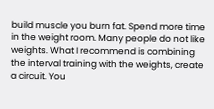build muscle you burn fat. Spend more time in the weight room. Many people do not like weights. What I recommend is combining  the interval training with the weights, create a circuit. You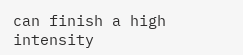can finish a high intensity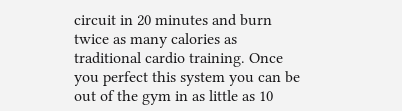circuit in 20 minutes and burn twice as many calories as traditional cardio training. Once you perfect this system you can be out of the gym in as little as 10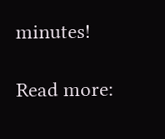minutes!

Read more: